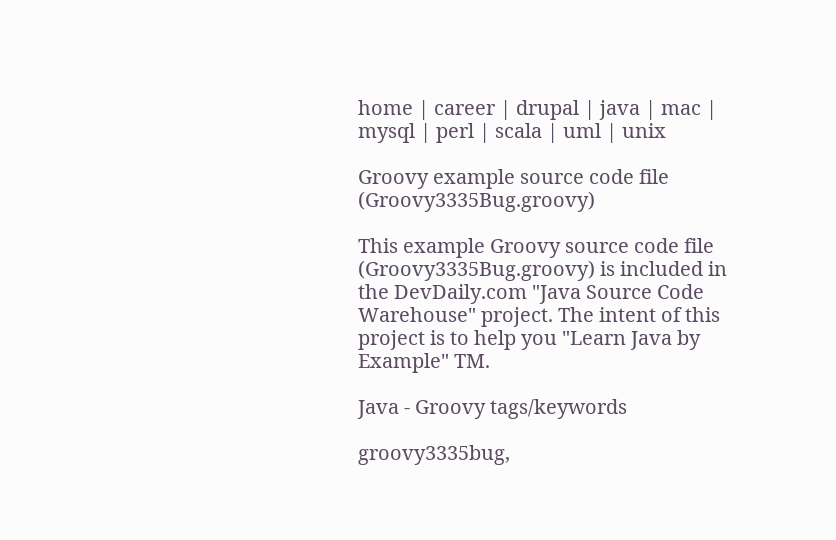home | career | drupal | java | mac | mysql | perl | scala | uml | unix

Groovy example source code file (Groovy3335Bug.groovy)

This example Groovy source code file (Groovy3335Bug.groovy) is included in the DevDaily.com "Java Source Code Warehouse" project. The intent of this project is to help you "Learn Java by Example" TM.

Java - Groovy tags/keywords

groovy3335bug,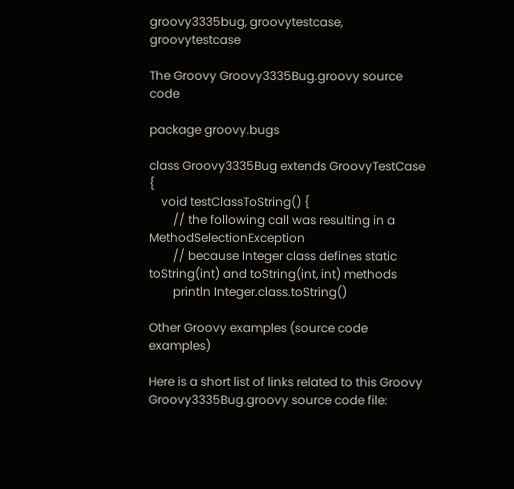groovy3335bug, groovytestcase, groovytestcase

The Groovy Groovy3335Bug.groovy source code

package groovy.bugs

class Groovy3335Bug extends GroovyTestCase {
    void testClassToString() {
        // the following call was resulting in a MethodSelectionException
        // because Integer class defines static toString(int) and toString(int, int) methods
        println Integer.class.toString()

Other Groovy examples (source code examples)

Here is a short list of links related to this Groovy Groovy3335Bug.groovy source code file: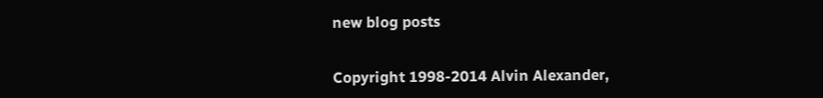new blog posts


Copyright 1998-2014 Alvin Alexander,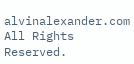alvinalexander.com
All Rights Reserved.